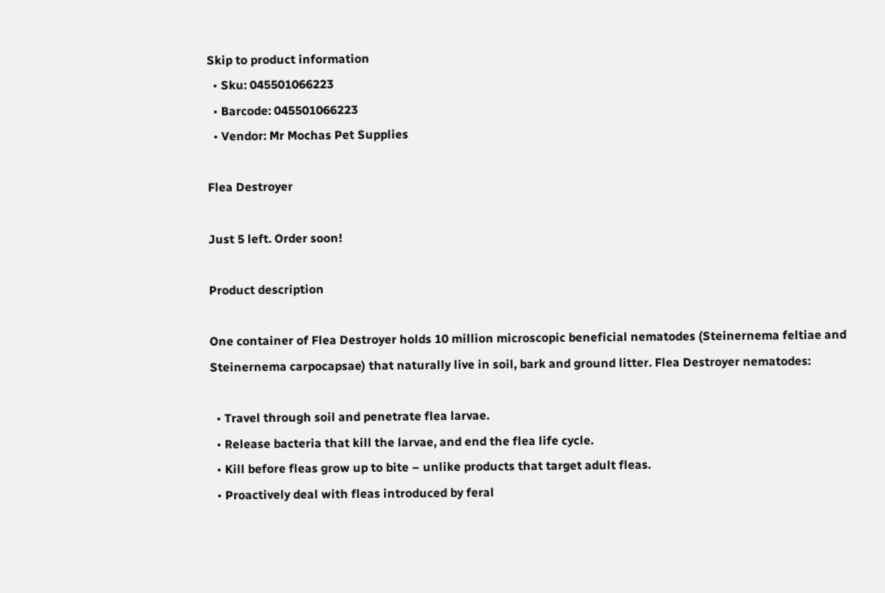Skip to product information
  • Sku: 045501066223
  • Barcode: 045501066223
  • Vendor: Mr Mochas Pet Supplies

Flea Destroyer

Just 5 left. Order soon!

Product description

One container of Flea Destroyer holds 10 million microscopic beneficial nematodes (Steinernema feltiae and Steinernema carpocapsae) that naturally live in soil, bark and ground litter. Flea Destroyer nematodes:

  • Travel through soil and penetrate flea larvae.
  • Release bacteria that kill the larvae, and end the flea life cycle.
  • Kill before fleas grow up to bite – unlike products that target adult fleas.
  • Proactively deal with fleas introduced by feral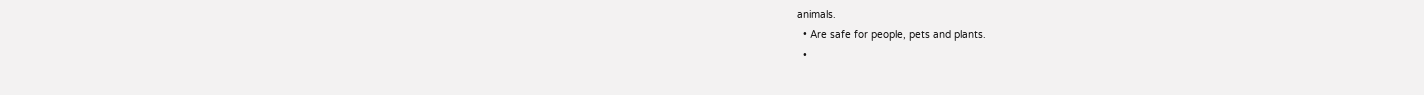animals.
  • Are safe for people, pets and plants.
  •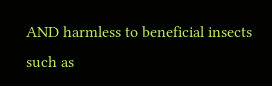AND harmless to beneficial insects such as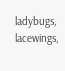ladybugs, lacewings,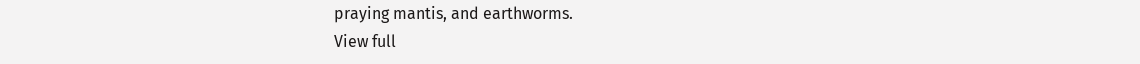praying mantis, and earthworms.
View full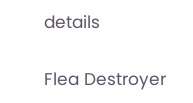details

Flea Destroyer